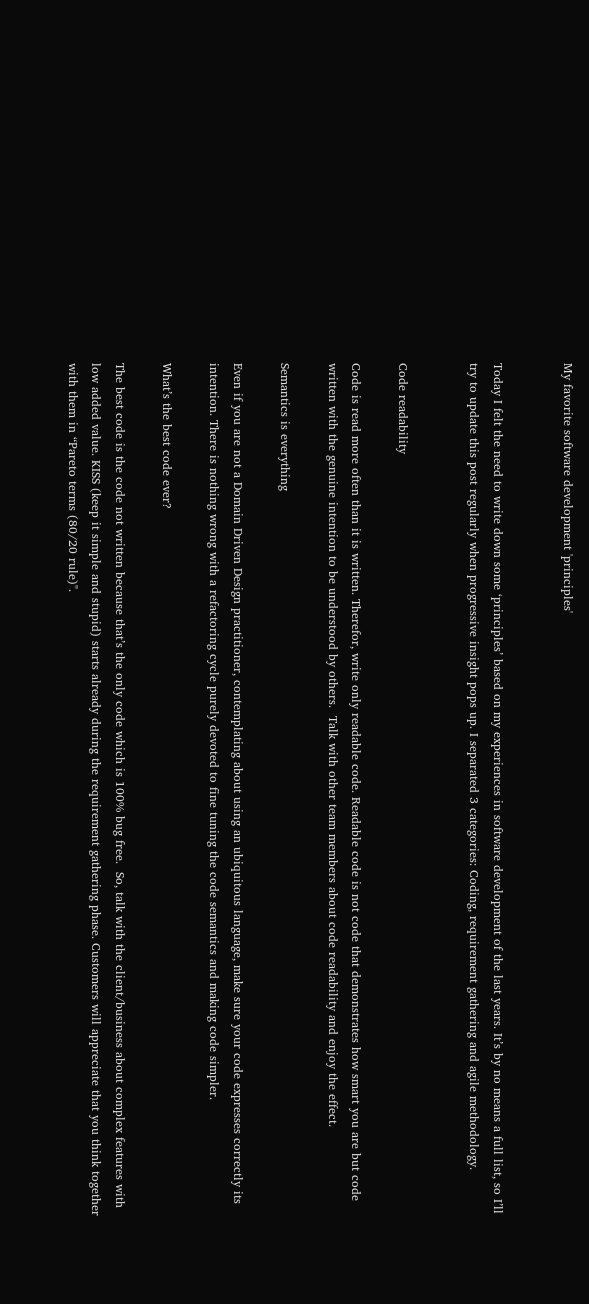My favorite software development 'principles'


Today I felt the need to write down some ‘principles’ based on my experiences in software development of the last years. It’s by no means a full list, so I’ll try to update this post regularly when progressive insight pops up. I separated 3 categories: Coding, requirement gathering and agile methodology.


Code readability

Code is read more often than it is written. Therefor, write only readable code. Readable code is not code that demonstrates how smart you are but code written with the genuine intention to be understood by others.  Talk with other team members about code readability and enjoy the effect.

Semantics is everything

Even if you are not a Domain Driven Design practitioner, contemplating about using an ubiquitous language, make sure your code expresses correctly its intention. There is nothing wrong with a refactoring cycle purely devoted to fine tuning the code semantics and making code simpler.

What’s the best code ever?

The best code is the code not written because that’s the only code which is 100% bug free.  So, talk with the client/business about complex features with low added value. KISS (keep it simple and stupid) starts already during the requirement gathering phase. Customers will appreciate that you think together with them in “Pareto terms (80/20 rule)".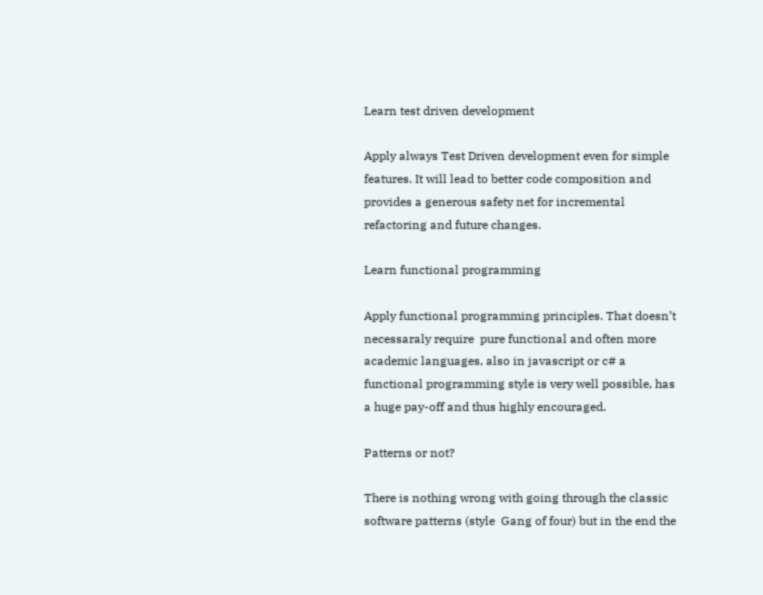Learn test driven development

Apply always Test Driven development even for simple features. It will lead to better code composition and  provides a generous safety net for incremental refactoring and future changes.

Learn functional programming

Apply functional programming principles. That doesn’t necessaraly require  pure functional and often more academic languages, also in javascript or c# a functional programming style is very well possible, has a huge pay-off and thus highly encouraged.

Patterns or not?

There is nothing wrong with going through the classic software patterns (style  Gang of four) but in the end the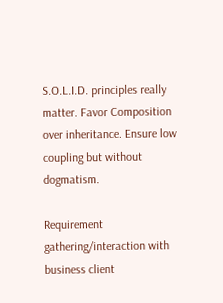S.O.L.I.D. principles really matter. Favor Composition over inheritance. Ensure low coupling but without dogmatism.

Requirement gathering/interaction with business client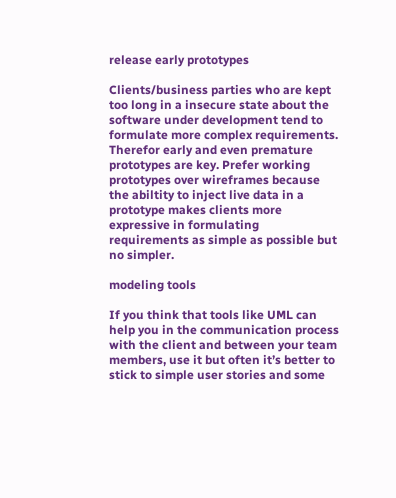release early prototypes

Clients/business parties who are kept too long in a insecure state about the software under development tend to formulate more complex requirements. Therefor early and even premature prototypes are key. Prefer working prototypes over wireframes because the abiltity to inject live data in a prototype makes clients more expressive in formulating requirements as simple as possible but no simpler.

modeling tools

If you think that tools like UML can help you in the communication process with the client and between your team members, use it but often it’s better to stick to simple user stories and some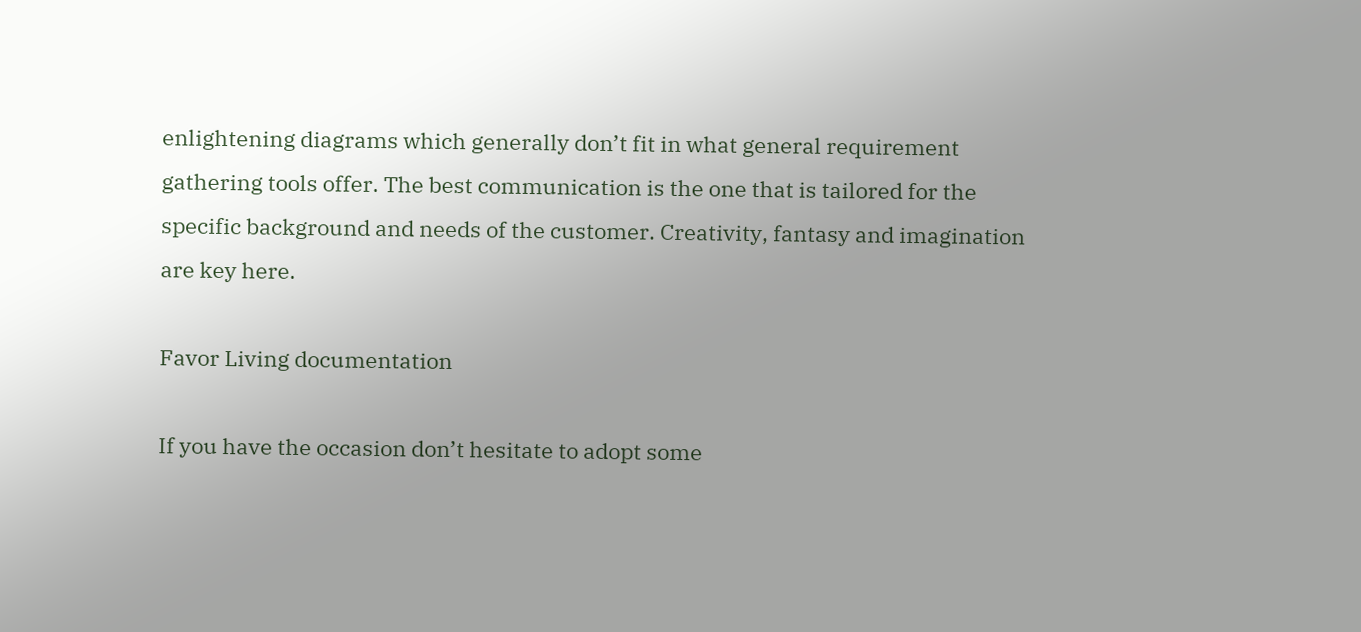enlightening diagrams which generally don’t fit in what general requirement gathering tools offer. The best communication is the one that is tailored for the specific background and needs of the customer. Creativity, fantasy and imagination are key here.

Favor Living documentation

If you have the occasion don’t hesitate to adopt some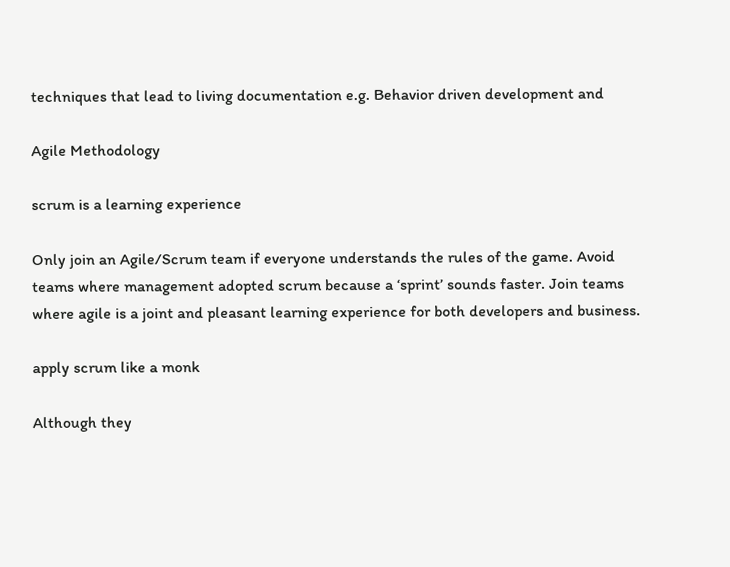techniques that lead to living documentation e.g. Behavior driven development and

Agile Methodology

scrum is a learning experience

Only join an Agile/Scrum team if everyone understands the rules of the game. Avoid teams where management adopted scrum because a ‘sprint’ sounds faster. Join teams where agile is a joint and pleasant learning experience for both developers and business.

apply scrum like a monk

Although they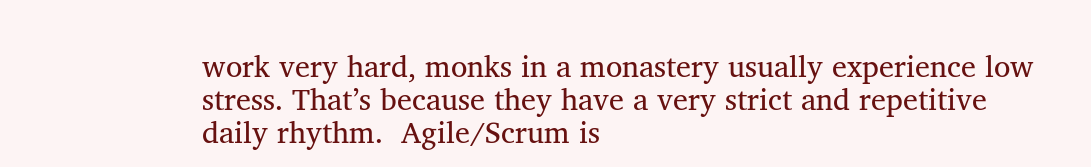work very hard, monks in a monastery usually experience low stress. That’s because they have a very strict and repetitive daily rhythm.  Agile/Scrum is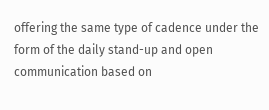offering the same type of cadence under the form of the daily stand-up and open communication based on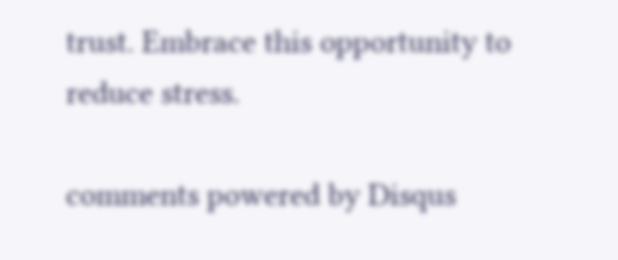trust. Embrace this opportunity to reduce stress.

comments powered by Disqus